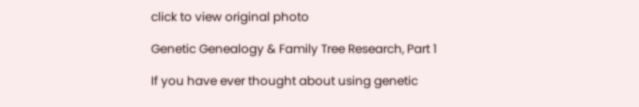click to view original photo

Genetic Genealogy & Family Tree Research, Part 1

If you have ever thought about using genetic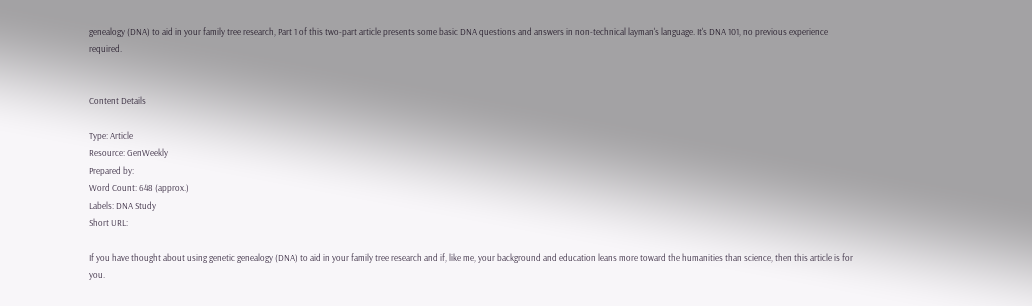genealogy (DNA) to aid in your family tree research, Part 1 of this two-part article presents some basic DNA questions and answers in non-technical layman's language. It's DNA 101, no previous experience required.


Content Details

Type: Article
Resource: GenWeekly
Prepared by:
Word Count: 648 (approx.)
Labels: DNA Study
Short URL:

If you have thought about using genetic genealogy (DNA) to aid in your family tree research and if, like me, your background and education leans more toward the humanities than science, then this article is for you.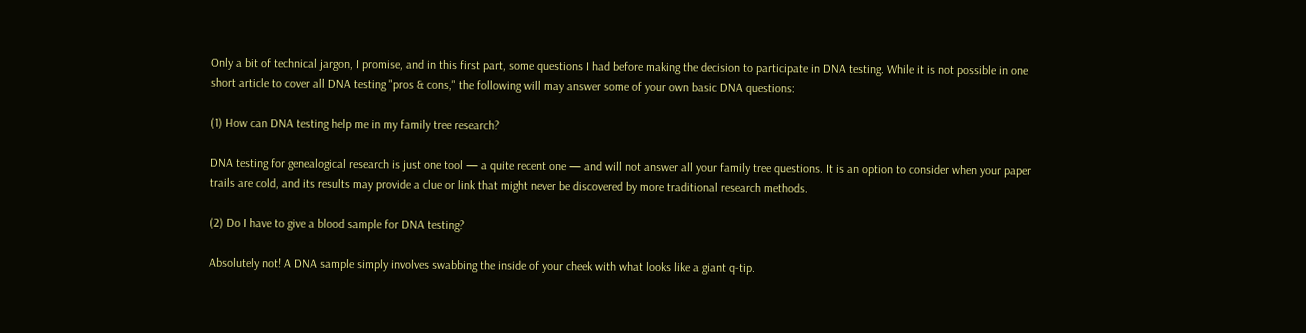Only a bit of technical jargon, I promise, and in this first part, some questions I had before making the decision to participate in DNA testing. While it is not possible in one short article to cover all DNA testing "pros & cons," the following will may answer some of your own basic DNA questions:

(1) How can DNA testing help me in my family tree research?

DNA testing for genealogical research is just one tool — a quite recent one — and will not answer all your family tree questions. It is an option to consider when your paper trails are cold, and its results may provide a clue or link that might never be discovered by more traditional research methods.

(2) Do I have to give a blood sample for DNA testing?

Absolutely not! A DNA sample simply involves swabbing the inside of your cheek with what looks like a giant q-tip.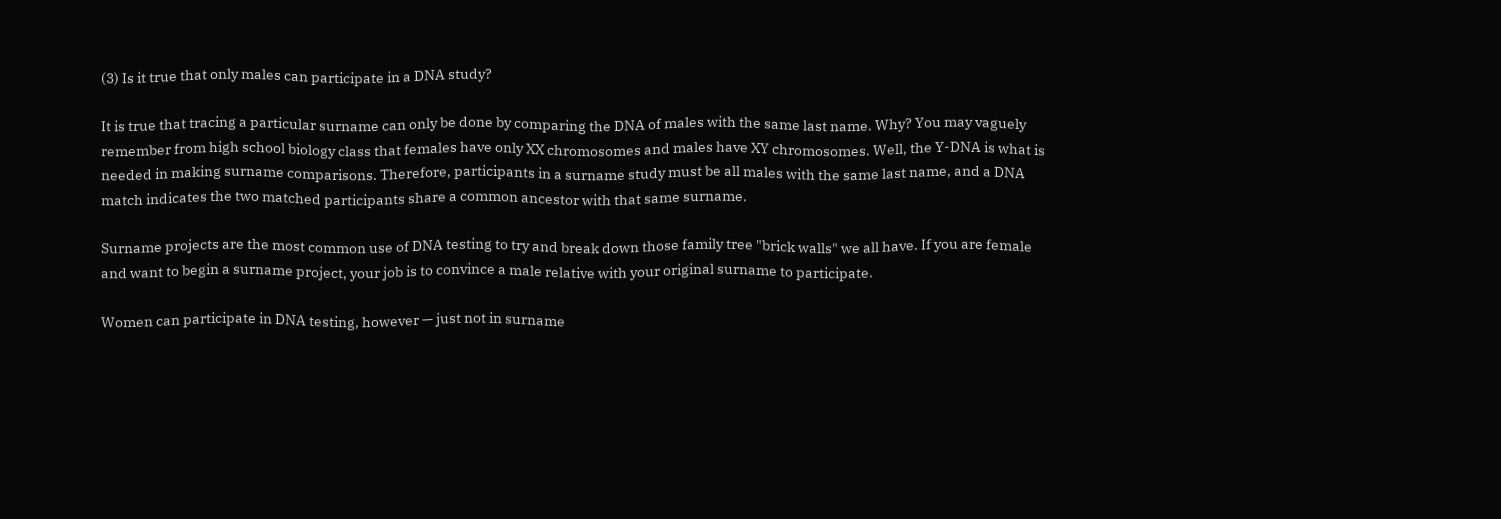(3) Is it true that only males can participate in a DNA study?

It is true that tracing a particular surname can only be done by comparing the DNA of males with the same last name. Why? You may vaguely remember from high school biology class that females have only XX chromosomes and males have XY chromosomes. Well, the Y-DNA is what is needed in making surname comparisons. Therefore, participants in a surname study must be all males with the same last name, and a DNA match indicates the two matched participants share a common ancestor with that same surname.

Surname projects are the most common use of DNA testing to try and break down those family tree "brick walls" we all have. If you are female and want to begin a surname project, your job is to convince a male relative with your original surname to participate.

Women can participate in DNA testing, however — just not in surname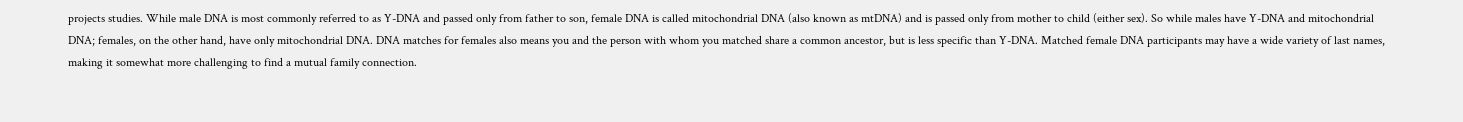projects studies. While male DNA is most commonly referred to as Y-DNA and passed only from father to son, female DNA is called mitochondrial DNA (also known as mtDNA) and is passed only from mother to child (either sex). So while males have Y-DNA and mitochondrial DNA; females, on the other hand, have only mitochondrial DNA. DNA matches for females also means you and the person with whom you matched share a common ancestor, but is less specific than Y-DNA. Matched female DNA participants may have a wide variety of last names, making it somewhat more challenging to find a mutual family connection.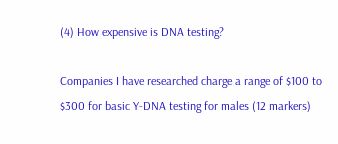(4) How expensive is DNA testing?

Companies I have researched charge a range of $100 to $300 for basic Y-DNA testing for males (12 markers)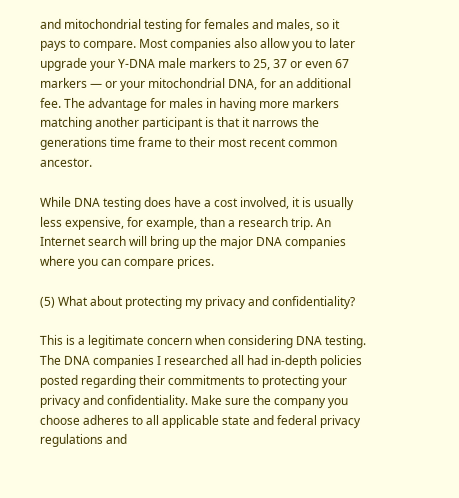and mitochondrial testing for females and males, so it pays to compare. Most companies also allow you to later upgrade your Y-DNA male markers to 25, 37 or even 67 markers — or your mitochondrial DNA, for an additional fee. The advantage for males in having more markers matching another participant is that it narrows the generations time frame to their most recent common ancestor.

While DNA testing does have a cost involved, it is usually less expensive, for example, than a research trip. An Internet search will bring up the major DNA companies where you can compare prices.

(5) What about protecting my privacy and confidentiality?

This is a legitimate concern when considering DNA testing. The DNA companies I researched all had in-depth policies posted regarding their commitments to protecting your privacy and confidentiality. Make sure the company you choose adheres to all applicable state and federal privacy regulations and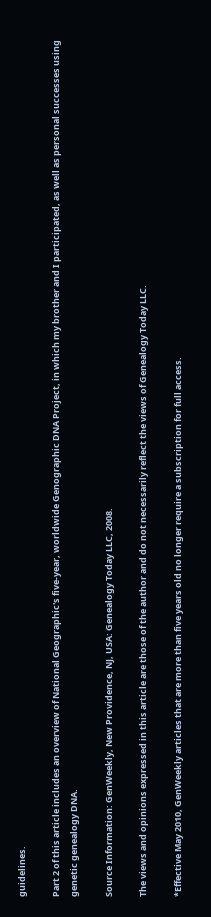guidelines.

Part 2 of this article includes an overview of National Geographic's five-year, worldwide Genographic DNA Project, in which my brother and I participated, as well as personal successes using genetic genealogy DNA.

Source Information: GenWeekly, New Providence, NJ, USA: Genealogy Today LLC, 2008.

The views and opinions expressed in this article are those of the author and do not necessarily reflect the views of Genealogy Today LLC.

*Effective May 2010, GenWeekly articles that are more than five years old no longer require a subscription for full access.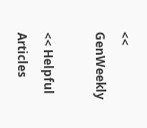<< GenWeekly

<< Helpful Articles